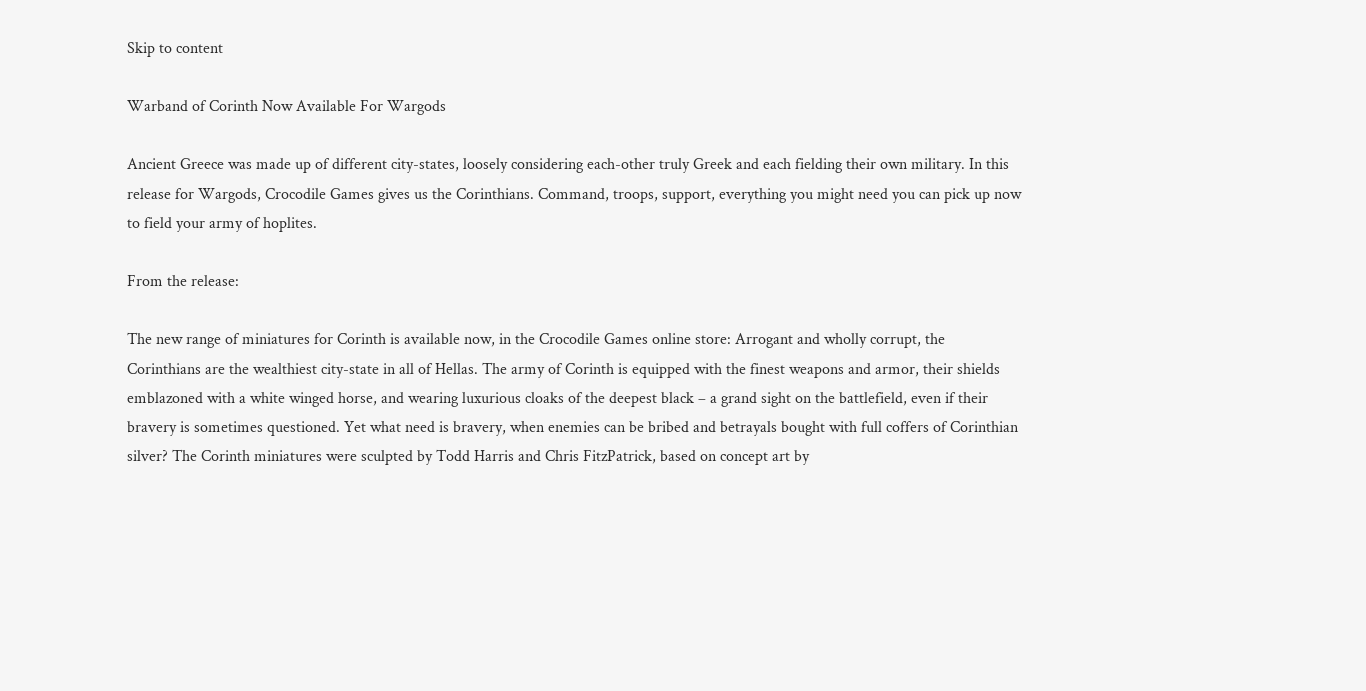Skip to content

Warband of Corinth Now Available For Wargods

Ancient Greece was made up of different city-states, loosely considering each-other truly Greek and each fielding their own military. In this release for Wargods, Crocodile Games gives us the Corinthians. Command, troops, support, everything you might need you can pick up now to field your army of hoplites.

From the release:

The new range of miniatures for Corinth is available now, in the Crocodile Games online store: Arrogant and wholly corrupt, the Corinthians are the wealthiest city-state in all of Hellas. The army of Corinth is equipped with the finest weapons and armor, their shields emblazoned with a white winged horse, and wearing luxurious cloaks of the deepest black – a grand sight on the battlefield, even if their bravery is sometimes questioned. Yet what need is bravery, when enemies can be bribed and betrayals bought with full coffers of Corinthian silver? The Corinth miniatures were sculpted by Todd Harris and Chris FitzPatrick, based on concept art by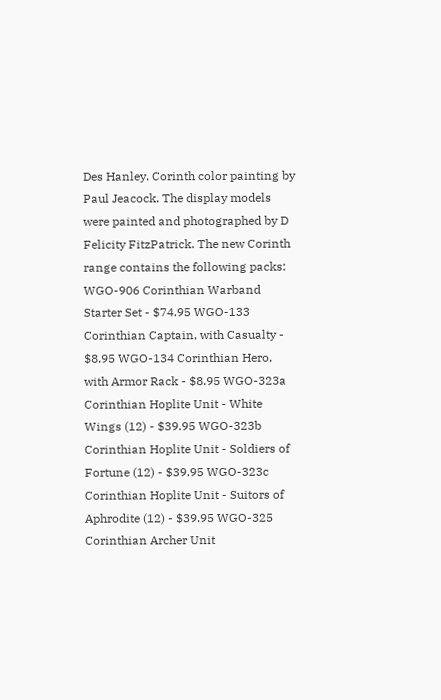Des Hanley. Corinth color painting by Paul Jeacock. The display models were painted and photographed by D Felicity FitzPatrick. The new Corinth range contains the following packs: WGO-906 Corinthian Warband Starter Set - $74.95 WGO-133 Corinthian Captain, with Casualty - $8.95 WGO-134 Corinthian Hero, with Armor Rack - $8.95 WGO-323a Corinthian Hoplite Unit - White Wings (12) - $39.95 WGO-323b Corinthian Hoplite Unit - Soldiers of Fortune (12) - $39.95 WGO-323c Corinthian Hoplite Unit - Suitors of Aphrodite (12) - $39.95 WGO-325 Corinthian Archer Unit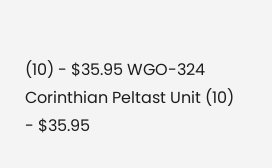(10) - $35.95 WGO-324 Corinthian Peltast Unit (10) - $35.95